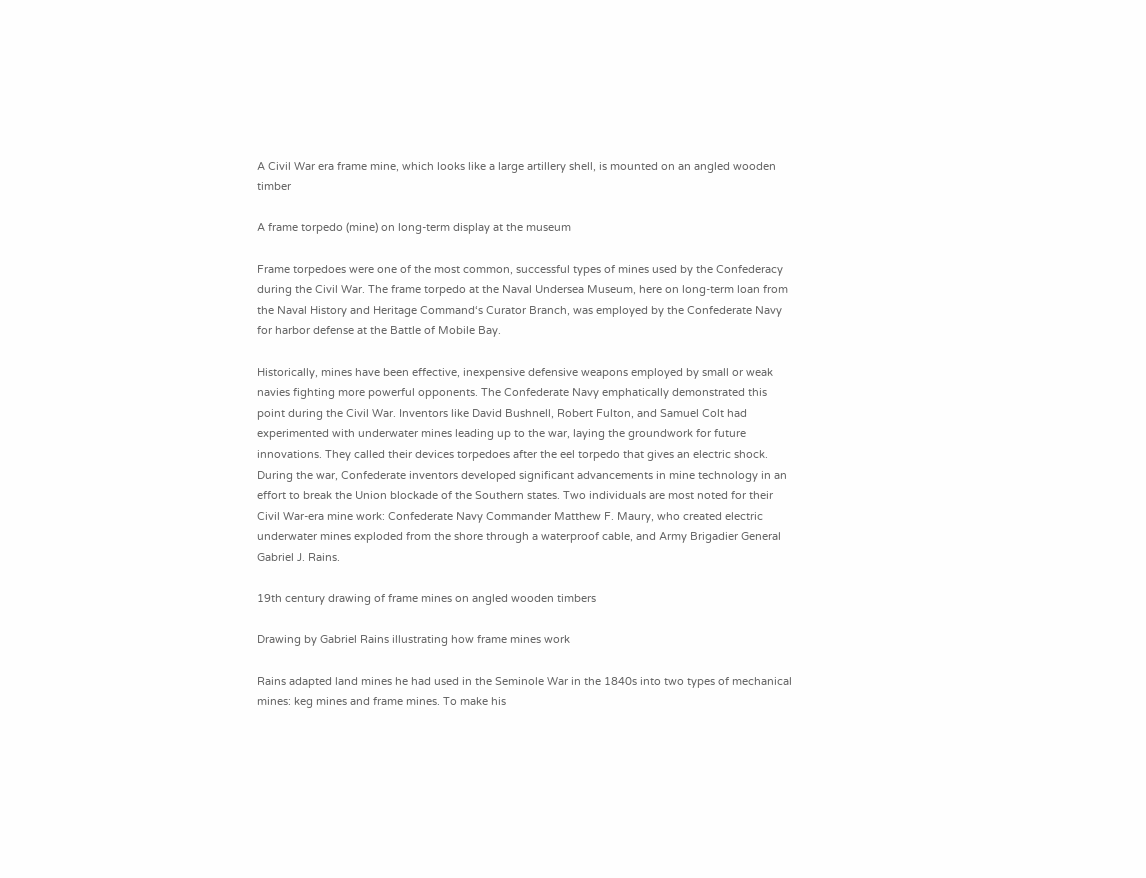A Civil War era frame mine, which looks like a large artillery shell, is mounted on an angled wooden timber

A frame torpedo (mine) on long-term display at the museum

Frame torpedoes were one of the most common, successful types of mines used by the Confederacy during the Civil War. The frame torpedo at the Naval Undersea Museum, here on long-term loan from the Naval History and Heritage Command‘s Curator Branch, was employed by the Confederate Navy for harbor defense at the Battle of Mobile Bay.

Historically, mines have been effective, inexpensive defensive weapons employed by small or weak navies fighting more powerful opponents. The Confederate Navy emphatically demonstrated this point during the Civil War. Inventors like David Bushnell, Robert Fulton, and Samuel Colt had experimented with underwater mines leading up to the war, laying the groundwork for future innovations. They called their devices torpedoes after the eel torpedo that gives an electric shock. During the war, Confederate inventors developed significant advancements in mine technology in an effort to break the Union blockade of the Southern states. Two individuals are most noted for their Civil War-era mine work: Confederate Navy Commander Matthew F. Maury, who created electric underwater mines exploded from the shore through a waterproof cable, and Army Brigadier General Gabriel J. Rains.

19th century drawing of frame mines on angled wooden timbers

Drawing by Gabriel Rains illustrating how frame mines work

Rains adapted land mines he had used in the Seminole War in the 1840s into two types of mechanical mines: keg mines and frame mines. To make his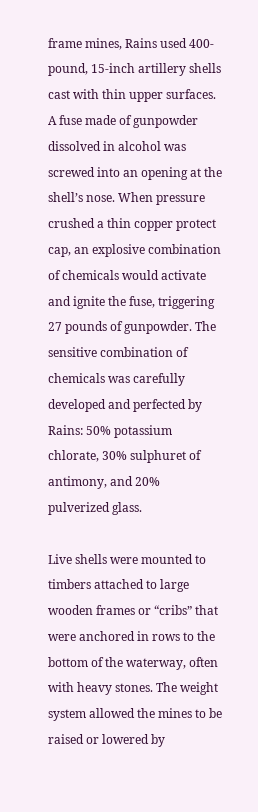frame mines, Rains used 400-pound, 15-inch artillery shells cast with thin upper surfaces. A fuse made of gunpowder dissolved in alcohol was screwed into an opening at the shell’s nose. When pressure crushed a thin copper protect cap, an explosive combination of chemicals would activate and ignite the fuse, triggering 27 pounds of gunpowder. The sensitive combination of chemicals was carefully developed and perfected by Rains: 50% potassium chlorate, 30% sulphuret of antimony, and 20% pulverized glass.

Live shells were mounted to timbers attached to large wooden frames or “cribs” that were anchored in rows to the bottom of the waterway, often with heavy stones. The weight system allowed the mines to be raised or lowered by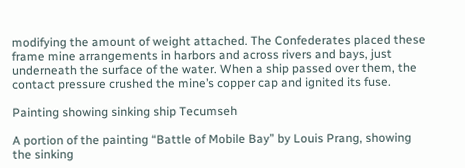modifying the amount of weight attached. The Confederates placed these frame mine arrangements in harbors and across rivers and bays, just underneath the surface of the water. When a ship passed over them, the contact pressure crushed the mine’s copper cap and ignited its fuse.

Painting showing sinking ship Tecumseh

A portion of the painting “Battle of Mobile Bay” by Louis Prang, showing the sinking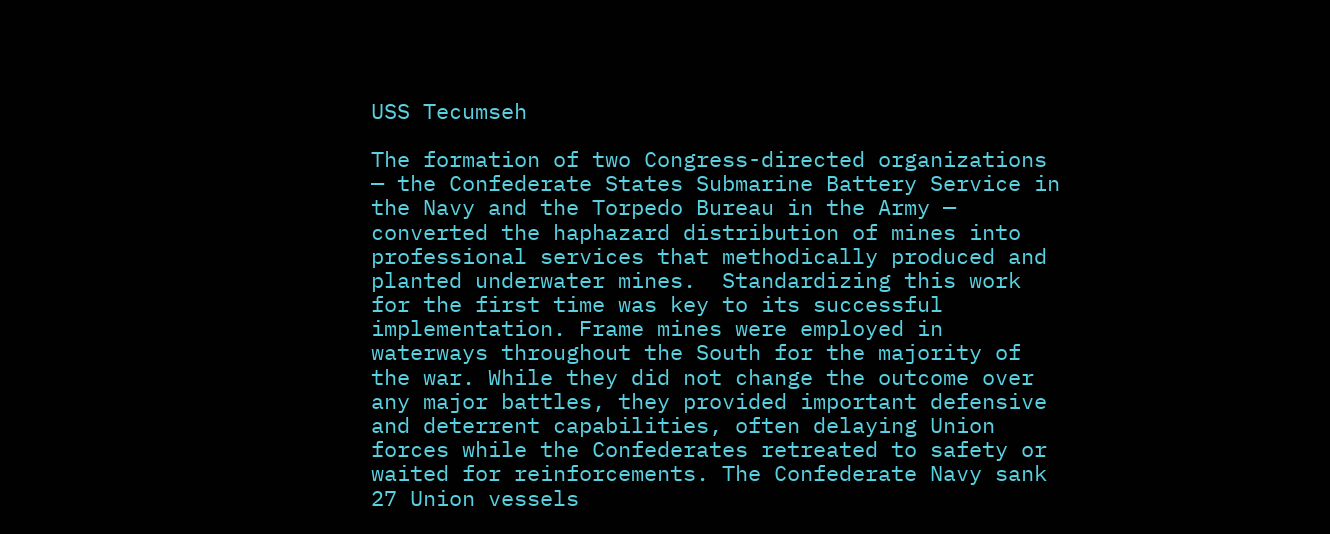USS Tecumseh

The formation of two Congress-directed organizations — the Confederate States Submarine Battery Service in the Navy and the Torpedo Bureau in the Army — converted the haphazard distribution of mines into professional services that methodically produced and planted underwater mines.  Standardizing this work for the first time was key to its successful implementation. Frame mines were employed in waterways throughout the South for the majority of the war. While they did not change the outcome over any major battles, they provided important defensive and deterrent capabilities, often delaying Union forces while the Confederates retreated to safety or waited for reinforcements. The Confederate Navy sank 27 Union vessels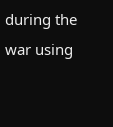during the war using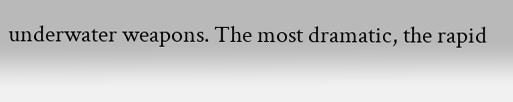underwater weapons. The most dramatic, the rapid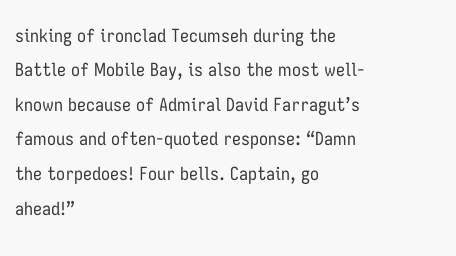sinking of ironclad Tecumseh during the Battle of Mobile Bay, is also the most well-known because of Admiral David Farragut’s famous and often-quoted response: “Damn the torpedoes! Four bells. Captain, go ahead!”